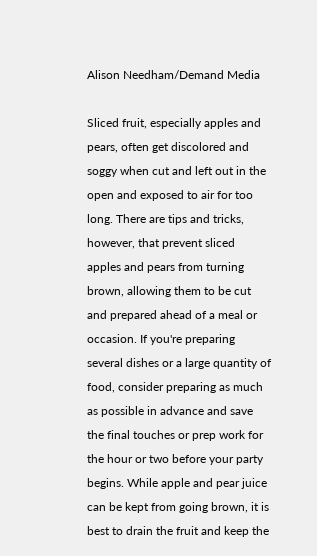Alison Needham/Demand Media

Sliced fruit, especially apples and pears, often get discolored and soggy when cut and left out in the open and exposed to air for too long. There are tips and tricks, however, that prevent sliced apples and pears from turning brown, allowing them to be cut and prepared ahead of a meal or occasion. If you're preparing several dishes or a large quantity of food, consider preparing as much as possible in advance and save the final touches or prep work for the hour or two before your party begins. While apple and pear juice can be kept from going brown, it is best to drain the fruit and keep the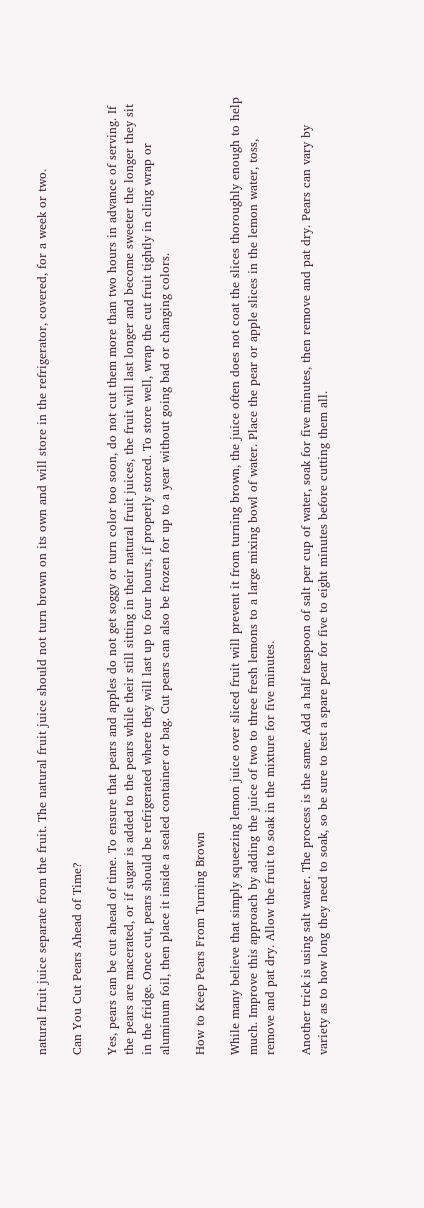natural fruit juice separate from the fruit. The natural fruit juice should not turn brown on its own and will store in the refrigerator, covered, for a week or two.

Can You Cut Pears Ahead of Time?

Yes, pears can be cut ahead of time. To ensure that pears and apples do not get soggy or turn color too soon, do not cut them more than two hours in advance of serving. If the pears are macerated, or if sugar is added to the pears while their still sitting in their natural fruit juices, the fruit will last longer and become sweeter the longer they sit in the fridge. Once cut, pears should be refrigerated where they will last up to four hours, if properly stored. To store well, wrap the cut fruit tightly in cling wrap or aluminum foil, then place it inside a sealed container or bag. Cut pears can also be frozen for up to a year without going bad or changing colors.

How to Keep Pears From Turning Brown

While many believe that simply squeezing lemon juice over sliced fruit will prevent it from turning brown, the juice often does not coat the slices thoroughly enough to help much. Improve this approach by adding the juice of two to three fresh lemons to a large mixing bowl of water. Place the pear or apple slices in the lemon water, toss, remove and pat dry. Allow the fruit to soak in the mixture for five minutes.

Another trick is using salt water. The process is the same. Add a half teaspoon of salt per cup of water, soak for five minutes, then remove and pat dry. Pears can vary by variety as to how long they need to soak, so be sure to test a spare pear for five to eight minutes before cutting them all.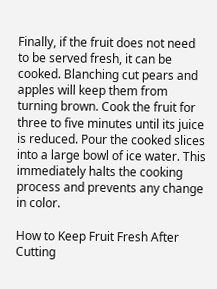Finally, if the fruit does not need to be served fresh, it can be cooked. Blanching cut pears and apples will keep them from turning brown. Cook the fruit for three to five minutes until its juice is reduced. Pour the cooked slices into a large bowl of ice water. This immediately halts the cooking process and prevents any change in color.

How to Keep Fruit Fresh After Cutting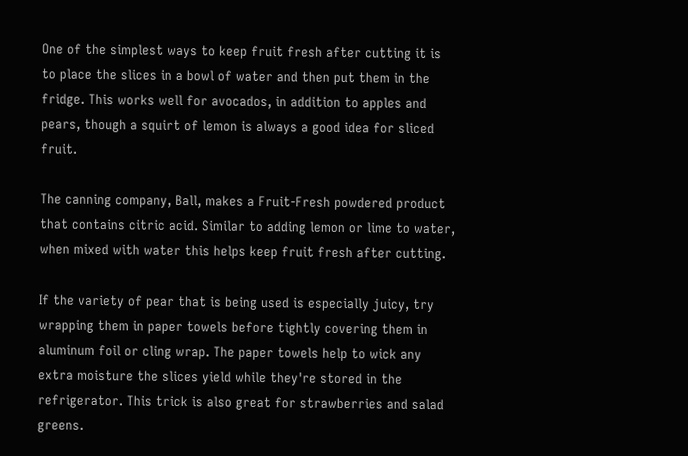One of the simplest ways to keep fruit fresh after cutting it is to place the slices in a bowl of water and then put them in the fridge. This works well for avocados, in addition to apples and pears, though a squirt of lemon is always a good idea for sliced fruit.

The canning company, Ball, makes a Fruit-Fresh powdered product that contains citric acid. Similar to adding lemon or lime to water, when mixed with water this helps keep fruit fresh after cutting.

If the variety of pear that is being used is especially juicy, try wrapping them in paper towels before tightly covering them in aluminum foil or cling wrap. The paper towels help to wick any extra moisture the slices yield while they're stored in the refrigerator. This trick is also great for strawberries and salad greens.